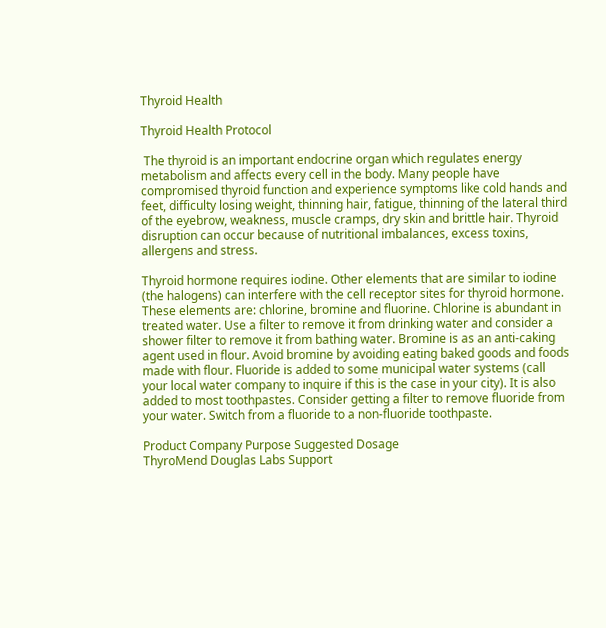Thyroid Health

Thyroid Health Protocol

 The thyroid is an important endocrine organ which regulates energy metabolism and affects every cell in the body. Many people have compromised thyroid function and experience symptoms like cold hands and feet, difficulty losing weight, thinning hair, fatigue, thinning of the lateral third of the eyebrow, weakness, muscle cramps, dry skin and brittle hair. Thyroid disruption can occur because of nutritional imbalances, excess toxins, allergens and stress.

Thyroid hormone requires iodine. Other elements that are similar to iodine (the halogens) can interfere with the cell receptor sites for thyroid hormone. These elements are: chlorine, bromine and fluorine. Chlorine is abundant in treated water. Use a filter to remove it from drinking water and consider a shower filter to remove it from bathing water. Bromine is as an anti-caking agent used in flour. Avoid bromine by avoiding eating baked goods and foods made with flour. Fluoride is added to some municipal water systems (call your local water company to inquire if this is the case in your city). It is also added to most toothpastes. Consider getting a filter to remove fluoride from your water. Switch from a fluoride to a non-fluoride toothpaste.

Product Company Purpose Suggested Dosage
ThyroMend Douglas Labs Support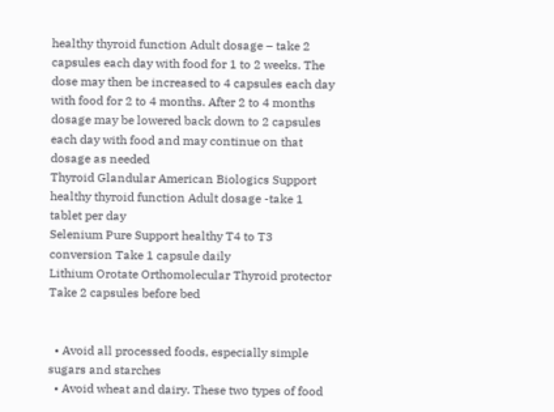healthy thyroid function Adult dosage – take 2 capsules each day with food for 1 to 2 weeks. The dose may then be increased to 4 capsules each day with food for 2 to 4 months. After 2 to 4 months dosage may be lowered back down to 2 capsules each day with food and may continue on that dosage as needed
Thyroid Glandular American Biologics Support healthy thyroid function Adult dosage -take 1 tablet per day
Selenium Pure Support healthy T4 to T3 conversion Take 1 capsule daily
Lithium Orotate Orthomolecular Thyroid protector Take 2 capsules before bed


  • Avoid all processed foods, especially simple sugars and starches
  • Avoid wheat and dairy. These two types of food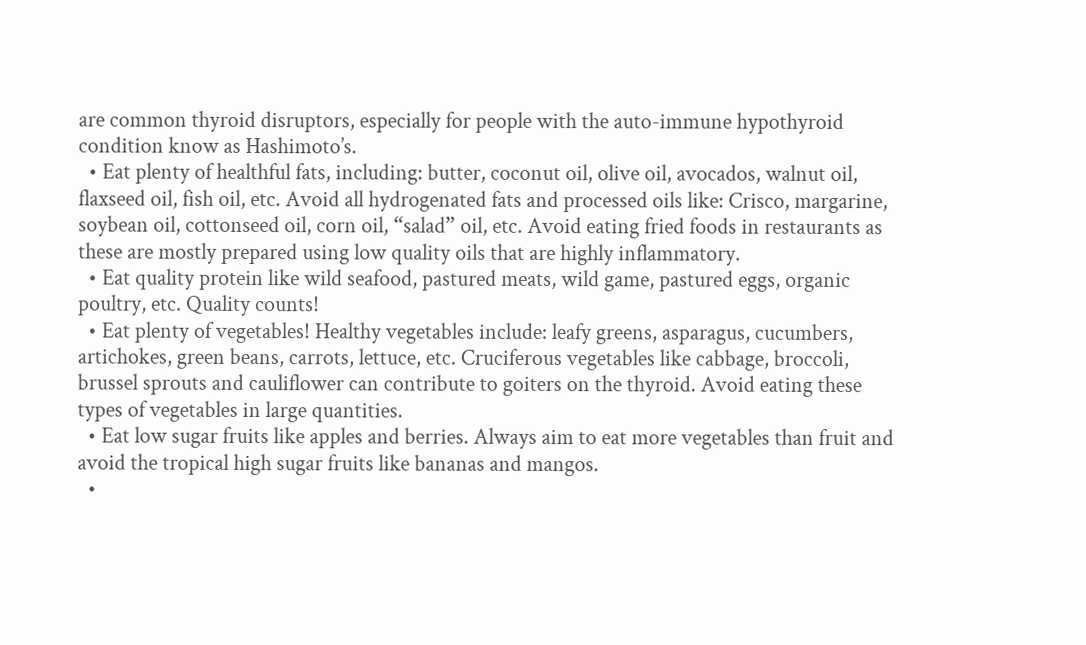are common thyroid disruptors, especially for people with the auto-immune hypothyroid condition know as Hashimoto’s.
  • Eat plenty of healthful fats, including: butter, coconut oil, olive oil, avocados, walnut oil, flaxseed oil, fish oil, etc. Avoid all hydrogenated fats and processed oils like: Crisco, margarine, soybean oil, cottonseed oil, corn oil, “salad” oil, etc. Avoid eating fried foods in restaurants as these are mostly prepared using low quality oils that are highly inflammatory.
  • Eat quality protein like wild seafood, pastured meats, wild game, pastured eggs, organic poultry, etc. Quality counts!
  • Eat plenty of vegetables! Healthy vegetables include: leafy greens, asparagus, cucumbers, artichokes, green beans, carrots, lettuce, etc. Cruciferous vegetables like cabbage, broccoli, brussel sprouts and cauliflower can contribute to goiters on the thyroid. Avoid eating these types of vegetables in large quantities.
  • Eat low sugar fruits like apples and berries. Always aim to eat more vegetables than fruit and avoid the tropical high sugar fruits like bananas and mangos.
  •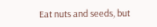Eat nuts and seeds, but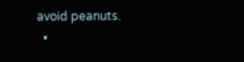avoid peanuts.
  •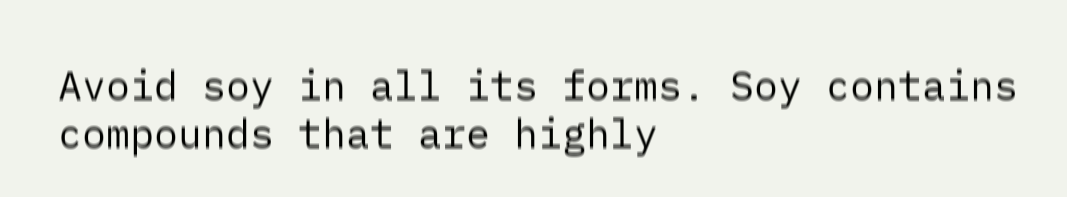Avoid soy in all its forms. Soy contains compounds that are highly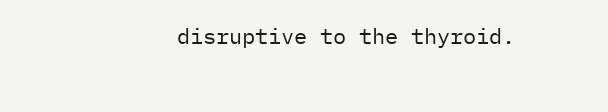disruptive to the thyroid.